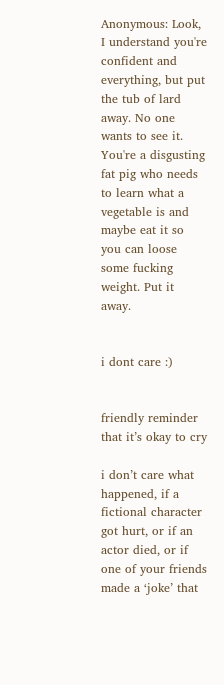Anonymous: Look, I understand you're confident and everything, but put the tub of lard away. No one wants to see it. You're a disgusting fat pig who needs to learn what a vegetable is and maybe eat it so you can loose some fucking weight. Put it away.


i dont care :)


friendly reminder that it’s okay to cry

i don’t care what happened, if a fictional character got hurt, or if an actor died, or if one of your friends made a ‘joke’ that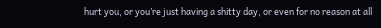hurt you, or you’re just having a shitty day, or even for no reason at all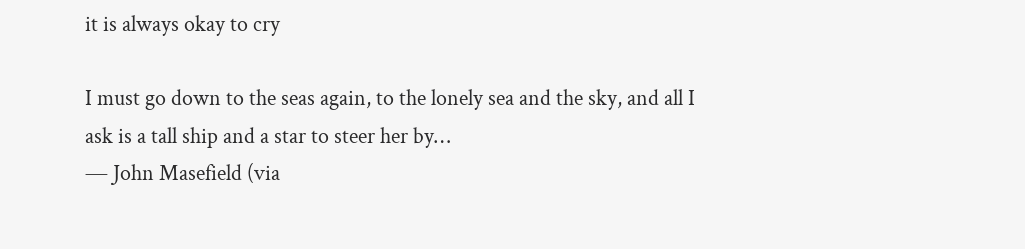it is always okay to cry

I must go down to the seas again, to the lonely sea and the sky, and all I ask is a tall ship and a star to steer her by…
― John Masefield (via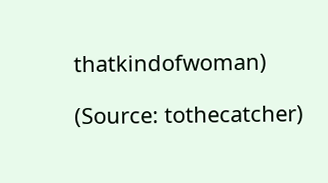thatkindofwoman)

(Source: tothecatcher)